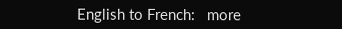English to French:   more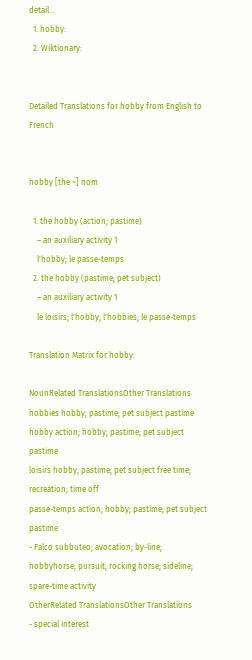detail...
  1. hobby:
  2. Wiktionary:


Detailed Translations for hobby from English to French


hobby [the ~] nom

  1. the hobby (action; pastime)
    – an auxiliary activity 1
    l'hobby; le passe-temps
  2. the hobby (pastime; pet subject)
    – an auxiliary activity 1
    le loisirs; l'hobby; l'hobbies; le passe-temps

Translation Matrix for hobby:

NounRelated TranslationsOther Translations
hobbies hobby; pastime; pet subject pastime
hobby action; hobby; pastime; pet subject pastime
loisirs hobby; pastime; pet subject free time; recreation; time off
passe-temps action; hobby; pastime; pet subject pastime
- Falco subbuteo; avocation; by-line; hobbyhorse; pursuit; rocking horse; sideline; spare-time activity
OtherRelated TranslationsOther Translations
- special interest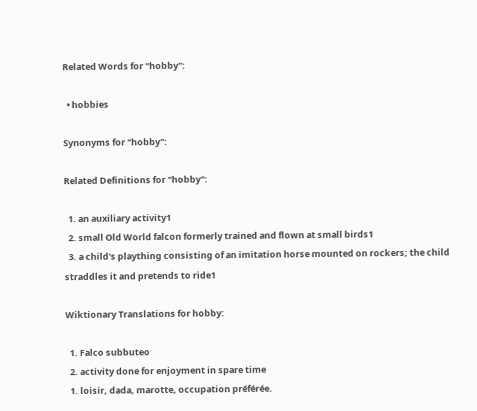Related Words for "hobby":

  • hobbies

Synonyms for "hobby":

Related Definitions for "hobby":

  1. an auxiliary activity1
  2. small Old World falcon formerly trained and flown at small birds1
  3. a child's plaything consisting of an imitation horse mounted on rockers; the child straddles it and pretends to ride1

Wiktionary Translations for hobby:

  1. Falco subbuteo
  2. activity done for enjoyment in spare time
  1. loisir, dada, marotte, occupation préférée.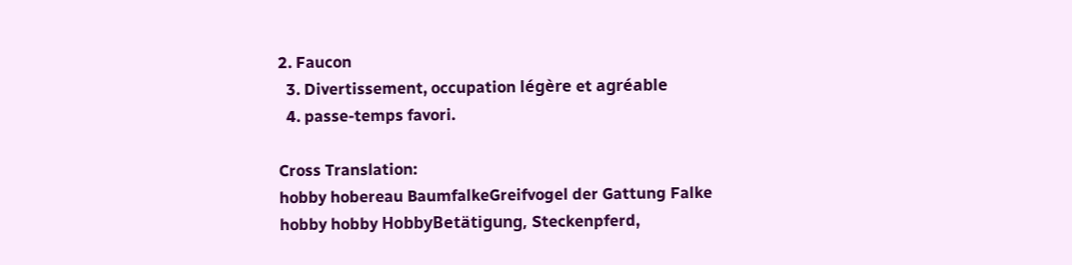2. Faucon
  3. Divertissement, occupation légère et agréable
  4. passe-temps favori.

Cross Translation:
hobby hobereau BaumfalkeGreifvogel der Gattung Falke
hobby hobby HobbyBetätigung, Steckenpferd,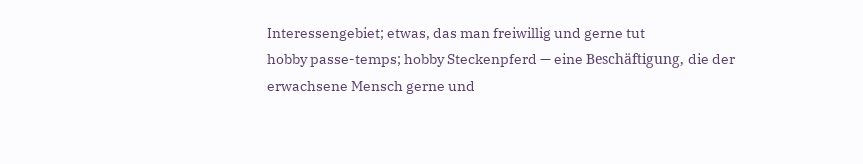Interessengebiet; etwas, das man freiwillig und gerne tut
hobby passe-temps; hobby Steckenpferd — eine Beschäftigung, die der erwachsene Mensch gerne und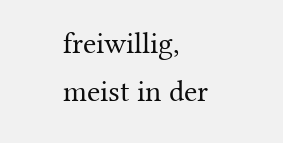freiwillig, meist in der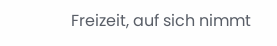Freizeit, auf sich nimmt